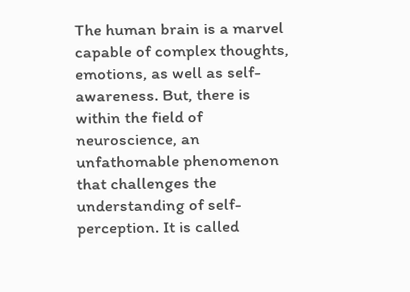The human brain is a marvel capable of complex thoughts, emotions, as well as self-awareness. But, there is within the field of neuroscience, an unfathomable phenomenon that challenges the understanding of self-perception. It is called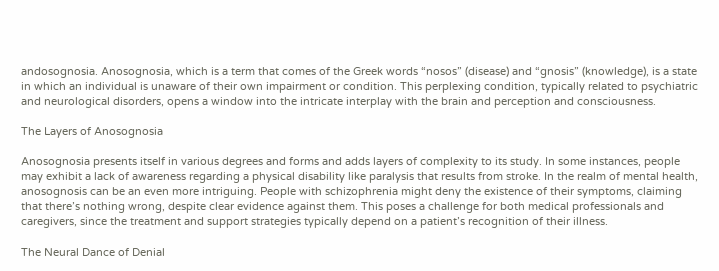andosognosia. Anosognosia, which is a term that comes of the Greek words “nosos” (disease) and “gnosis” (knowledge), is a state in which an individual is unaware of their own impairment or condition. This perplexing condition, typically related to psychiatric and neurological disorders, opens a window into the intricate interplay with the brain and perception and consciousness.

The Layers of Anosognosia

Anosognosia presents itself in various degrees and forms and adds layers of complexity to its study. In some instances, people may exhibit a lack of awareness regarding a physical disability like paralysis that results from stroke. In the realm of mental health, anosognosis can be an even more intriguing. People with schizophrenia might deny the existence of their symptoms, claiming that there’s nothing wrong, despite clear evidence against them. This poses a challenge for both medical professionals and caregivers, since the treatment and support strategies typically depend on a patient’s recognition of their illness.

The Neural Dance of Denial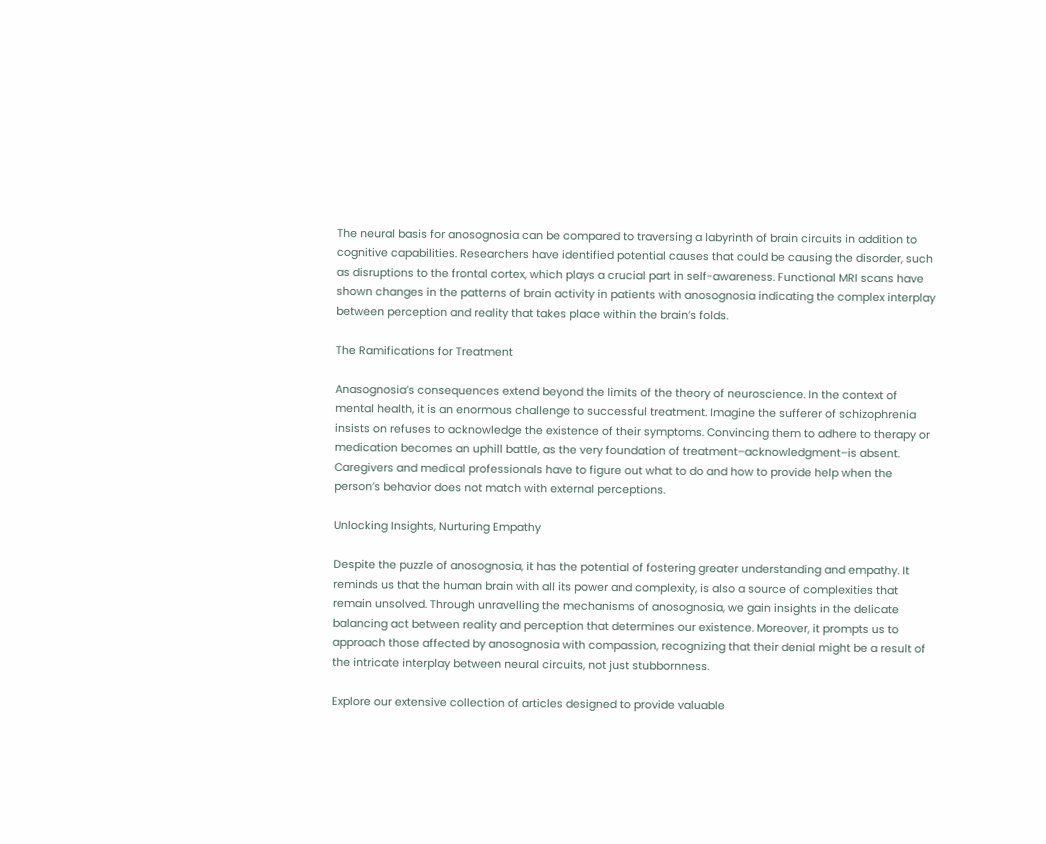The neural basis for anosognosia can be compared to traversing a labyrinth of brain circuits in addition to cognitive capabilities. Researchers have identified potential causes that could be causing the disorder, such as disruptions to the frontal cortex, which plays a crucial part in self-awareness. Functional MRI scans have shown changes in the patterns of brain activity in patients with anosognosia indicating the complex interplay between perception and reality that takes place within the brain’s folds.

The Ramifications for Treatment

Anasognosia’s consequences extend beyond the limits of the theory of neuroscience. In the context of mental health, it is an enormous challenge to successful treatment. Imagine the sufferer of schizophrenia insists on refuses to acknowledge the existence of their symptoms. Convincing them to adhere to therapy or medication becomes an uphill battle, as the very foundation of treatment–acknowledgment–is absent. Caregivers and medical professionals have to figure out what to do and how to provide help when the person’s behavior does not match with external perceptions.

Unlocking Insights, Nurturing Empathy

Despite the puzzle of anosognosia, it has the potential of fostering greater understanding and empathy. It reminds us that the human brain with all its power and complexity, is also a source of complexities that remain unsolved. Through unravelling the mechanisms of anosognosia, we gain insights in the delicate balancing act between reality and perception that determines our existence. Moreover, it prompts us to approach those affected by anosognosia with compassion, recognizing that their denial might be a result of the intricate interplay between neural circuits, not just stubbornness.

Explore our extensive collection of articles designed to provide valuable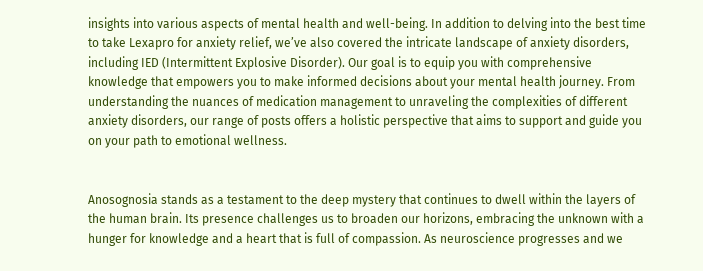insights into various aspects of mental health and well-being. In addition to delving into the best time to take Lexapro for anxiety relief, we’ve also covered the intricate landscape of anxiety disorders, including IED (Intermittent Explosive Disorder). Our goal is to equip you with comprehensive knowledge that empowers you to make informed decisions about your mental health journey. From understanding the nuances of medication management to unraveling the complexities of different anxiety disorders, our range of posts offers a holistic perspective that aims to support and guide you on your path to emotional wellness.


Anosognosia stands as a testament to the deep mystery that continues to dwell within the layers of the human brain. Its presence challenges us to broaden our horizons, embracing the unknown with a hunger for knowledge and a heart that is full of compassion. As neuroscience progresses and we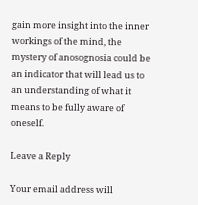gain more insight into the inner workings of the mind, the mystery of anosognosia could be an indicator that will lead us to an understanding of what it means to be fully aware of oneself.

Leave a Reply

Your email address will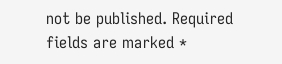not be published. Required fields are marked *